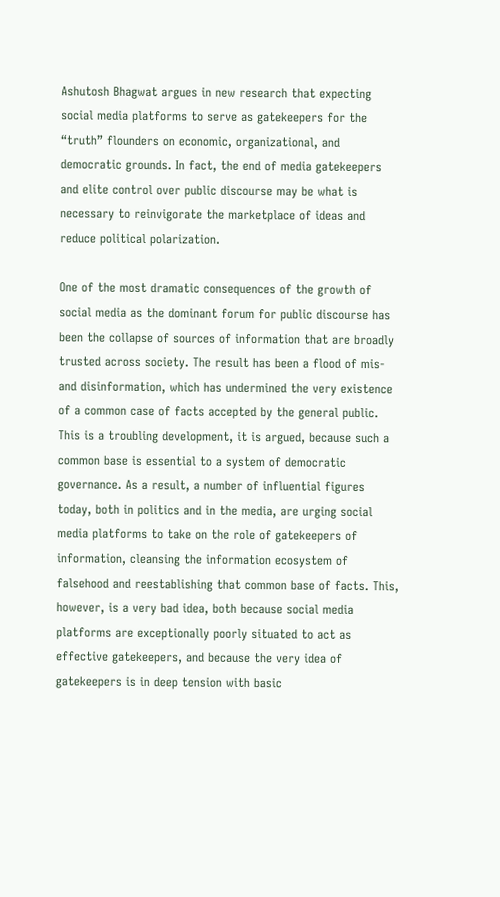Ashutosh Bhagwat argues in new research that expecting social media platforms to serve as gatekeepers for the “truth” flounders on economic, organizational, and democratic grounds. In fact, the end of media gatekeepers and elite control over public discourse may be what is necessary to reinvigorate the marketplace of ideas and reduce political polarization.

One of the most dramatic consequences of the growth of social media as the dominant forum for public discourse has been the collapse of sources of information that are broadly trusted across society. The result has been a flood of mis- and disinformation, which has undermined the very existence of a common case of facts accepted by the general public. This is a troubling development, it is argued, because such a common base is essential to a system of democratic governance. As a result, a number of influential figures today, both in politics and in the media, are urging social media platforms to take on the role of gatekeepers of information, cleansing the information ecosystem of falsehood and reestablishing that common base of facts. This, however, is a very bad idea, both because social media platforms are exceptionally poorly situated to act as effective gatekeepers, and because the very idea of gatekeepers is in deep tension with basic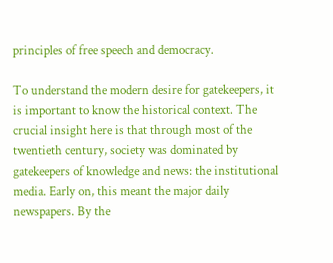principles of free speech and democracy.

To understand the modern desire for gatekeepers, it is important to know the historical context. The crucial insight here is that through most of the twentieth century, society was dominated by gatekeepers of knowledge and news: the institutional media. Early on, this meant the major daily newspapers. By the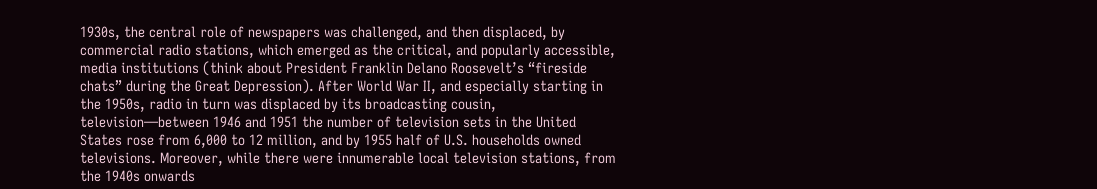1930s, the central role of newspapers was challenged, and then displaced, by commercial radio stations, which emerged as the critical, and popularly accessible, media institutions (think about President Franklin Delano Roosevelt’s “fireside chats” during the Great Depression). After World War II, and especially starting in the 1950s, radio in turn was displaced by its broadcasting cousin, television—between 1946 and 1951 the number of television sets in the United States rose from 6,000 to 12 million, and by 1955 half of U.S. households owned televisions. Moreover, while there were innumerable local television stations, from the 1940s onwards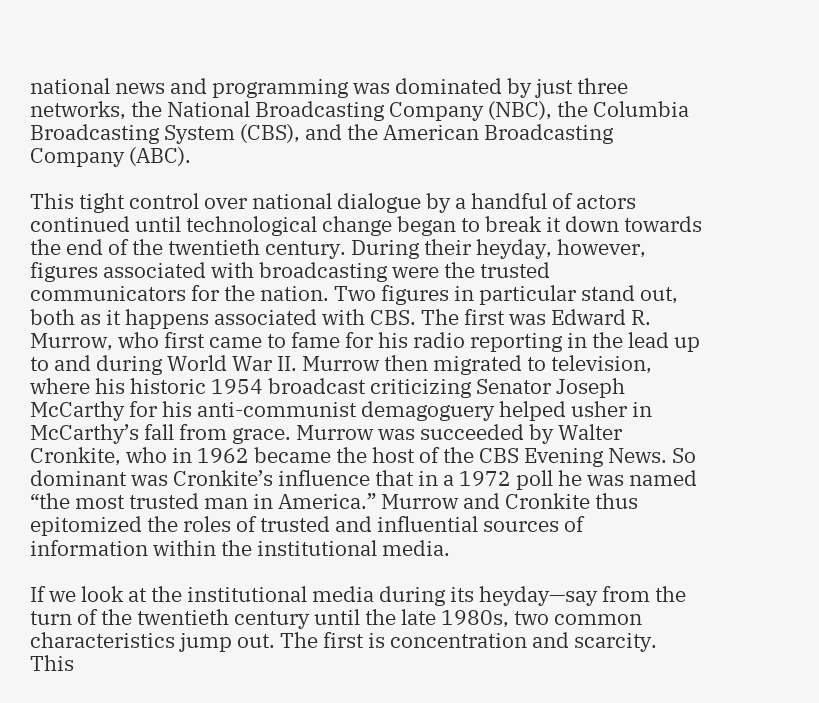national news and programming was dominated by just three networks, the National Broadcasting Company (NBC), the Columbia Broadcasting System (CBS), and the American Broadcasting Company (ABC).

This tight control over national dialogue by a handful of actors continued until technological change began to break it down towards the end of the twentieth century. During their heyday, however, figures associated with broadcasting were the trusted communicators for the nation. Two figures in particular stand out, both as it happens associated with CBS. The first was Edward R. Murrow, who first came to fame for his radio reporting in the lead up to and during World War II. Murrow then migrated to television, where his historic 1954 broadcast criticizing Senator Joseph McCarthy for his anti-communist demagoguery helped usher in McCarthy’s fall from grace. Murrow was succeeded by Walter Cronkite, who in 1962 became the host of the CBS Evening News. So dominant was Cronkite’s influence that in a 1972 poll he was named “the most trusted man in America.” Murrow and Cronkite thus epitomized the roles of trusted and influential sources of information within the institutional media.

If we look at the institutional media during its heyday—say from the turn of the twentieth century until the late 1980s, two common characteristics jump out. The first is concentration and scarcity. This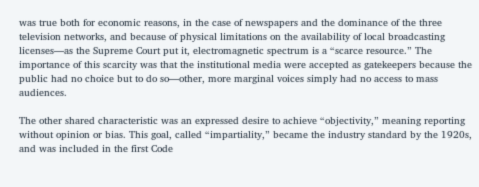was true both for economic reasons, in the case of newspapers and the dominance of the three television networks, and because of physical limitations on the availability of local broadcasting licenses—as the Supreme Court put it, electromagnetic spectrum is a “scarce resource.” The importance of this scarcity was that the institutional media were accepted as gatekeepers because the public had no choice but to do so—other, more marginal voices simply had no access to mass audiences.

The other shared characteristic was an expressed desire to achieve “objectivity,” meaning reporting without opinion or bias. This goal, called “impartiality,” became the industry standard by the 1920s, and was included in the first Code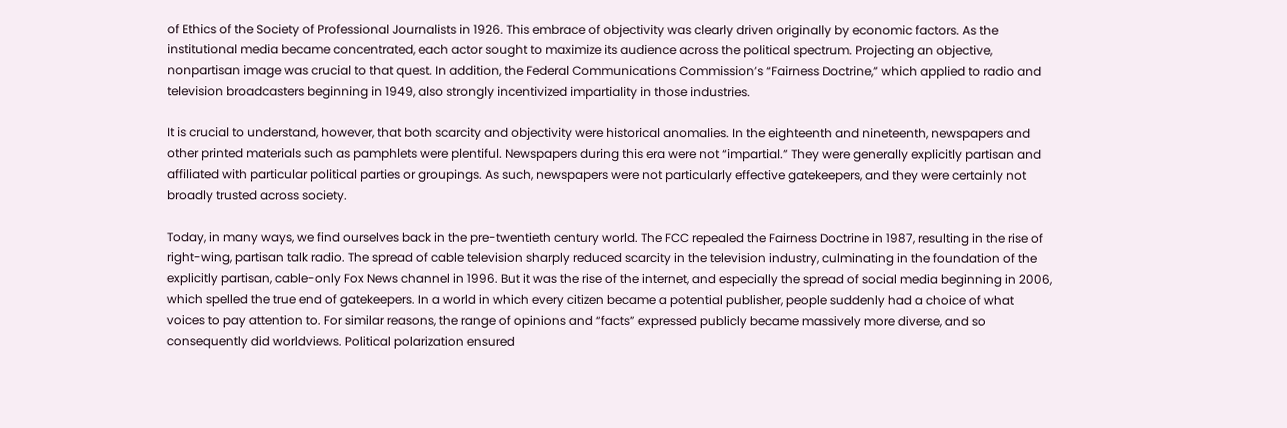of Ethics of the Society of Professional Journalists in 1926. This embrace of objectivity was clearly driven originally by economic factors. As the institutional media became concentrated, each actor sought to maximize its audience across the political spectrum. Projecting an objective, nonpartisan image was crucial to that quest. In addition, the Federal Communications Commission’s “Fairness Doctrine,” which applied to radio and television broadcasters beginning in 1949, also strongly incentivized impartiality in those industries.

It is crucial to understand, however, that both scarcity and objectivity were historical anomalies. In the eighteenth and nineteenth, newspapers and other printed materials such as pamphlets were plentiful. Newspapers during this era were not “impartial.” They were generally explicitly partisan and affiliated with particular political parties or groupings. As such, newspapers were not particularly effective gatekeepers, and they were certainly not broadly trusted across society.

Today, in many ways, we find ourselves back in the pre-twentieth century world. The FCC repealed the Fairness Doctrine in 1987, resulting in the rise of right-wing, partisan talk radio. The spread of cable television sharply reduced scarcity in the television industry, culminating in the foundation of the explicitly partisan, cable-only Fox News channel in 1996. But it was the rise of the internet, and especially the spread of social media beginning in 2006, which spelled the true end of gatekeepers. In a world in which every citizen became a potential publisher, people suddenly had a choice of what voices to pay attention to. For similar reasons, the range of opinions and “facts” expressed publicly became massively more diverse, and so consequently did worldviews. Political polarization ensured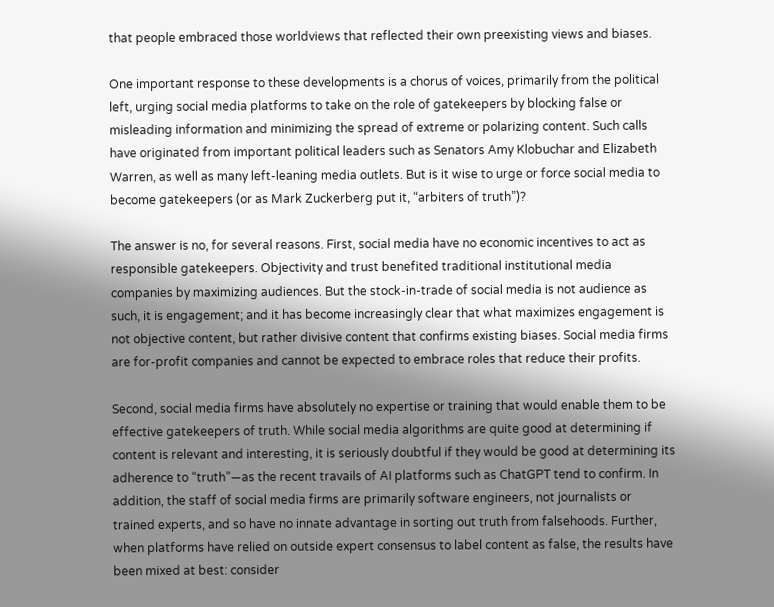that people embraced those worldviews that reflected their own preexisting views and biases.

One important response to these developments is a chorus of voices, primarily from the political left, urging social media platforms to take on the role of gatekeepers by blocking false or misleading information and minimizing the spread of extreme or polarizing content. Such calls have originated from important political leaders such as Senators Amy Klobuchar and Elizabeth Warren, as well as many left-leaning media outlets. But is it wise to urge or force social media to become gatekeepers (or as Mark Zuckerberg put it, “arbiters of truth”)?

The answer is no, for several reasons. First, social media have no economic incentives to act as responsible gatekeepers. Objectivity and trust benefited traditional institutional media companies by maximizing audiences. But the stock-in-trade of social media is not audience as such, it is engagement; and it has become increasingly clear that what maximizes engagement is not objective content, but rather divisive content that confirms existing biases. Social media firms are for-profit companies and cannot be expected to embrace roles that reduce their profits.

Second, social media firms have absolutely no expertise or training that would enable them to be effective gatekeepers of truth. While social media algorithms are quite good at determining if content is relevant and interesting, it is seriously doubtful if they would be good at determining its adherence to “truth”—as the recent travails of AI platforms such as ChatGPT tend to confirm. In addition, the staff of social media firms are primarily software engineers, not journalists or trained experts, and so have no innate advantage in sorting out truth from falsehoods. Further, when platforms have relied on outside expert consensus to label content as false, the results have been mixed at best: consider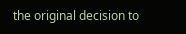the original decision to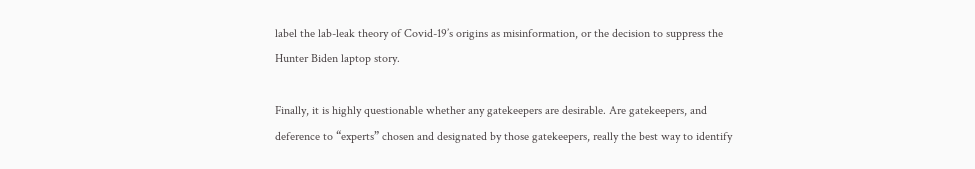label the lab-leak theory of Covid-19’s origins as misinformation, or the decision to suppress the Hunter Biden laptop story.

Finally, it is highly questionable whether any gatekeepers are desirable. Are gatekeepers, and deference to “experts” chosen and designated by those gatekeepers, really the best way to identify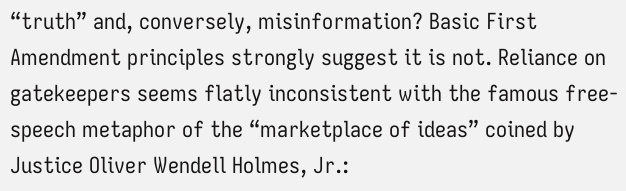“truth” and, conversely, misinformation? Basic First Amendment principles strongly suggest it is not. Reliance on gatekeepers seems flatly inconsistent with the famous free-speech metaphor of the “marketplace of ideas” coined by Justice Oliver Wendell Holmes, Jr.: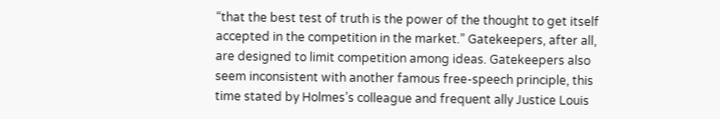“that the best test of truth is the power of the thought to get itself accepted in the competition in the market.” Gatekeepers, after all, are designed to limit competition among ideas. Gatekeepers also seem inconsistent with another famous free-speech principle, this time stated by Holmes’s colleague and frequent ally Justice Louis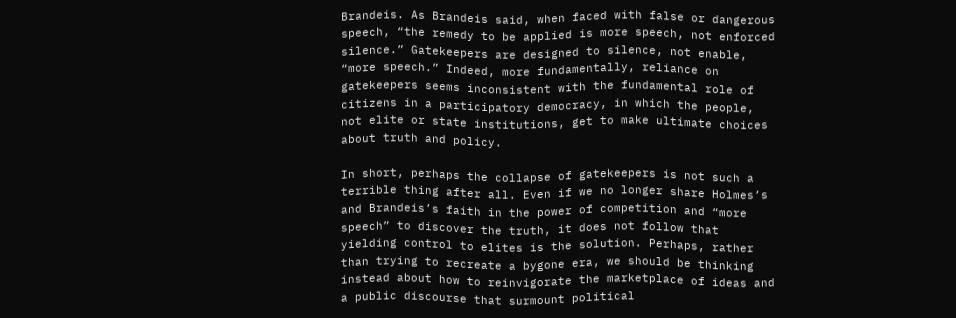Brandeis. As Brandeis said, when faced with false or dangerous speech, “the remedy to be applied is more speech, not enforced silence.” Gatekeepers are designed to silence, not enable, “more speech.” Indeed, more fundamentally, reliance on gatekeepers seems inconsistent with the fundamental role of citizens in a participatory democracy, in which the people, not elite or state institutions, get to make ultimate choices about truth and policy.

In short, perhaps the collapse of gatekeepers is not such a terrible thing after all. Even if we no longer share Holmes’s and Brandeis’s faith in the power of competition and “more speech” to discover the truth, it does not follow that yielding control to elites is the solution. Perhaps, rather than trying to recreate a bygone era, we should be thinking instead about how to reinvigorate the marketplace of ideas and a public discourse that surmount political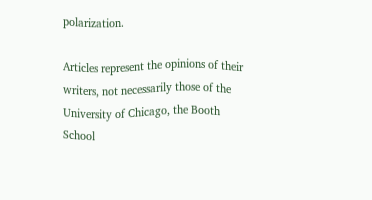polarization.

Articles represent the opinions of their writers, not necessarily those of the University of Chicago, the Booth School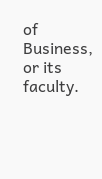of Business, or its faculty.